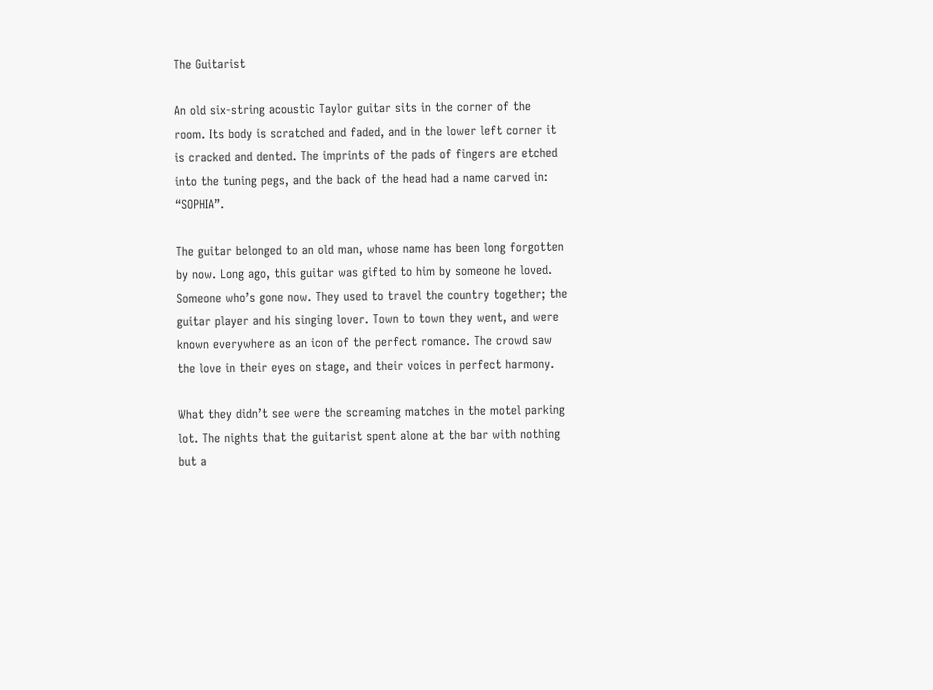The Guitarist

An old six-string acoustic Taylor guitar sits in the corner of the room. Its body is scratched and faded, and in the lower left corner it is cracked and dented. The imprints of the pads of fingers are etched into the tuning pegs, and the back of the head had a name carved in: “SOPHIA”.

The guitar belonged to an old man, whose name has been long forgotten by now. Long ago, this guitar was gifted to him by someone he loved. Someone who’s gone now. They used to travel the country together; the guitar player and his singing lover. Town to town they went, and were known everywhere as an icon of the perfect romance. The crowd saw the love in their eyes on stage, and their voices in perfect harmony.

What they didn’t see were the screaming matches in the motel parking lot. The nights that the guitarist spent alone at the bar with nothing but a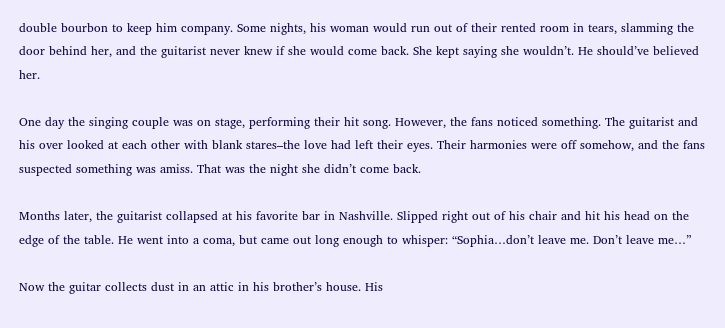double bourbon to keep him company. Some nights, his woman would run out of their rented room in tears, slamming the door behind her, and the guitarist never knew if she would come back. She kept saying she wouldn’t. He should’ve believed her.

One day the singing couple was on stage, performing their hit song. However, the fans noticed something. The guitarist and his over looked at each other with blank stares–the love had left their eyes. Their harmonies were off somehow, and the fans suspected something was amiss. That was the night she didn’t come back.

Months later, the guitarist collapsed at his favorite bar in Nashville. Slipped right out of his chair and hit his head on the edge of the table. He went into a coma, but came out long enough to whisper: “Sophia…don’t leave me. Don’t leave me…”

Now the guitar collects dust in an attic in his brother’s house. His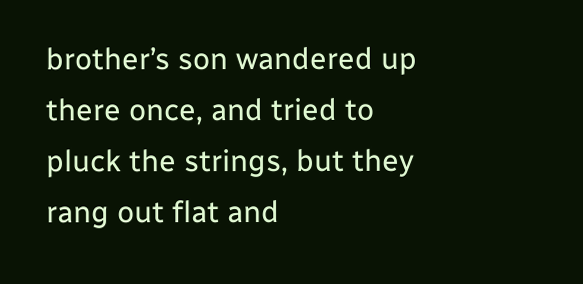brother’s son wandered up there once, and tried to pluck the strings, but they rang out flat and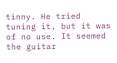tinny. He tried tuning it, but it was of no use. It seemed the guitar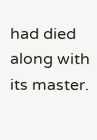had died along with its master.